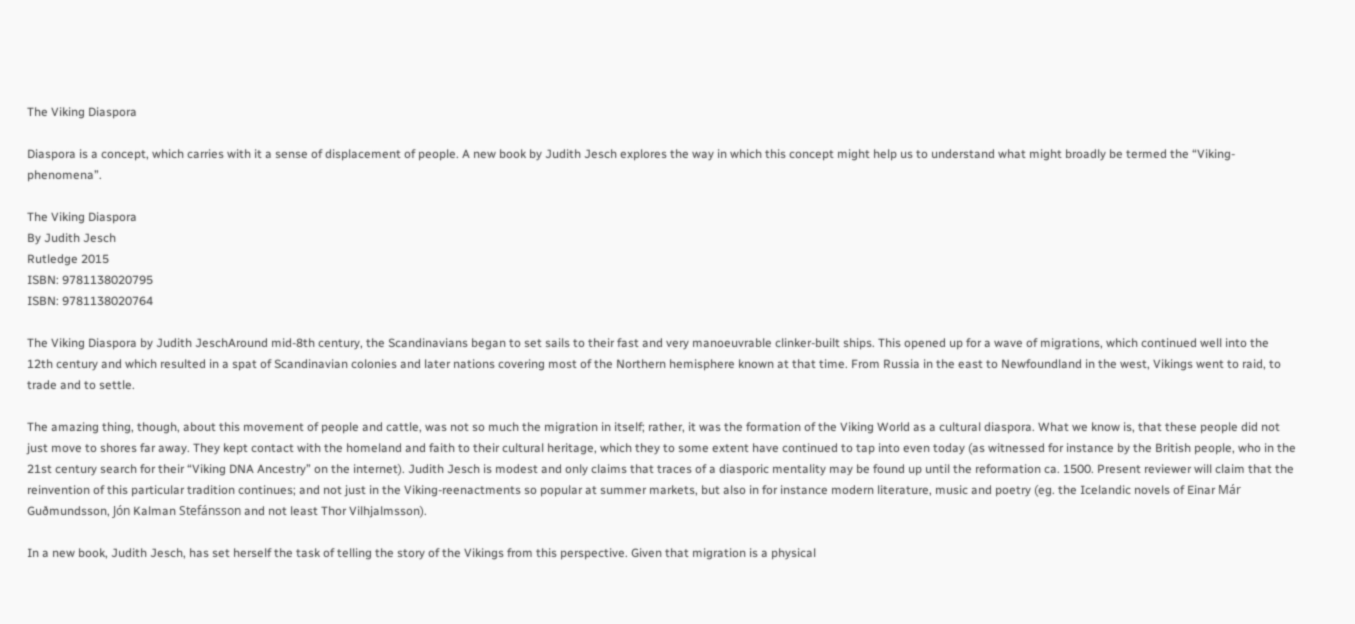The Viking Diaspora

Diaspora is a concept, which carries with it a sense of displacement of people. A new book by Judith Jesch explores the way in which this concept might help us to understand what might broadly be termed the “Viking-phenomena”.

The Viking Diaspora
By Judith Jesch
Rutledge 2015
ISBN: 9781138020795
ISBN: 9781138020764

The Viking Diaspora by Judith JeschAround mid-8th century, the Scandinavians began to set sails to their fast and very manoeuvrable clinker-built ships. This opened up for a wave of migrations, which continued well into the 12th century and which resulted in a spat of Scandinavian colonies and later nations covering most of the Northern hemisphere known at that time. From Russia in the east to Newfoundland in the west, Vikings went to raid, to trade and to settle.

The amazing thing, though, about this movement of people and cattle, was not so much the migration in itself; rather, it was the formation of the Viking World as a cultural diaspora. What we know is, that these people did not just move to shores far away. They kept contact with the homeland and faith to their cultural heritage, which they to some extent have continued to tap into even today (as witnessed for instance by the British people, who in the 21st century search for their “Viking DNA Ancestry” on the internet). Judith Jesch is modest and only claims that traces of a diasporic mentality may be found up until the reformation ca. 1500. Present reviewer will claim that the reinvention of this particular tradition continues; and not just in the Viking-reenactments so popular at summer markets, but also in for instance modern literature, music and poetry (eg. the Icelandic novels of Einar Már Guðmundsson, Jón Kalman Stefánsson and not least Thor Vilhjalmsson).

In a new book, Judith Jesch, has set herself the task of telling the story of the Vikings from this perspective. Given that migration is a physical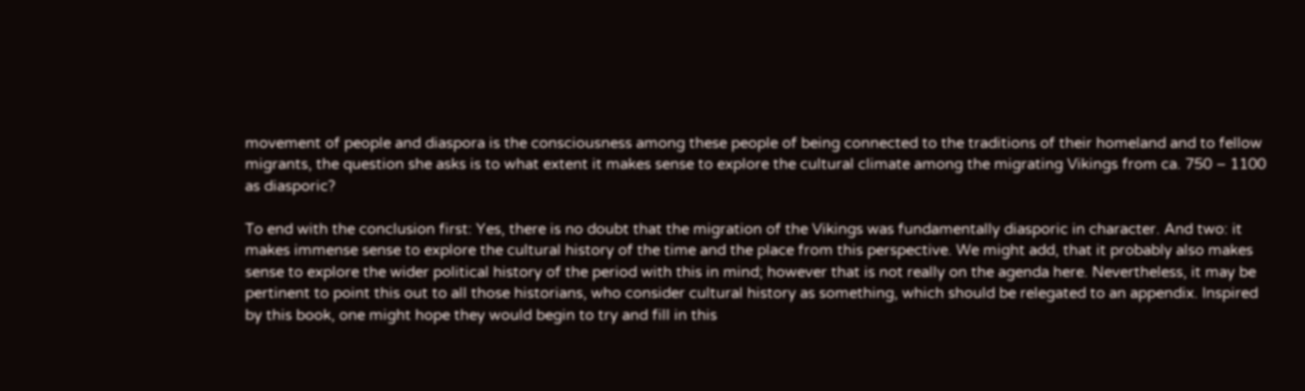movement of people and diaspora is the consciousness among these people of being connected to the traditions of their homeland and to fellow migrants, the question she asks is to what extent it makes sense to explore the cultural climate among the migrating Vikings from ca. 750 – 1100 as diasporic?

To end with the conclusion first: Yes, there is no doubt that the migration of the Vikings was fundamentally diasporic in character. And two: it makes immense sense to explore the cultural history of the time and the place from this perspective. We might add, that it probably also makes sense to explore the wider political history of the period with this in mind; however that is not really on the agenda here. Nevertheless, it may be pertinent to point this out to all those historians, who consider cultural history as something, which should be relegated to an appendix. Inspired by this book, one might hope they would begin to try and fill in this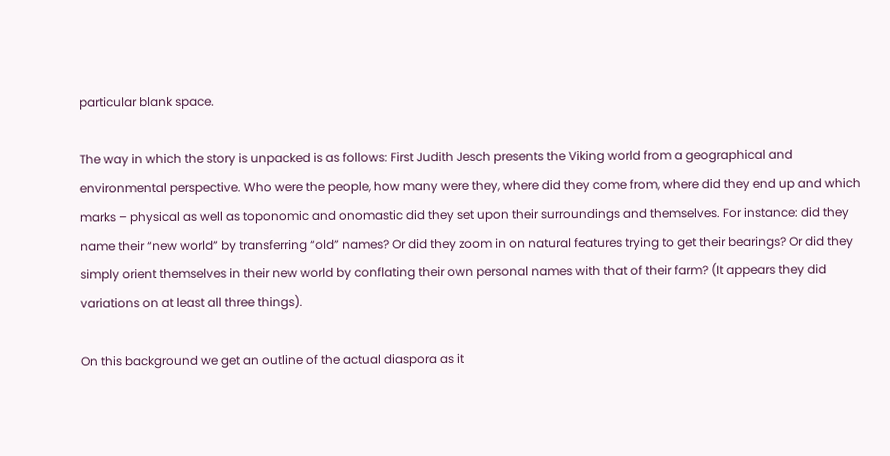particular blank space.

The way in which the story is unpacked is as follows: First Judith Jesch presents the Viking world from a geographical and environmental perspective. Who were the people, how many were they, where did they come from, where did they end up and which marks – physical as well as toponomic and onomastic did they set upon their surroundings and themselves. For instance: did they name their “new world” by transferring “old” names? Or did they zoom in on natural features trying to get their bearings? Or did they simply orient themselves in their new world by conflating their own personal names with that of their farm? (It appears they did variations on at least all three things).

On this background we get an outline of the actual diaspora as it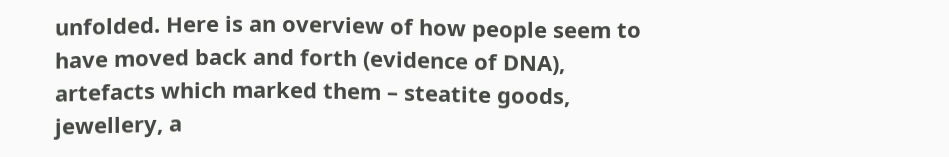unfolded. Here is an overview of how people seem to have moved back and forth (evidence of DNA), artefacts which marked them – steatite goods, jewellery, a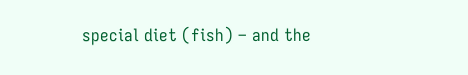special diet (fish) – and the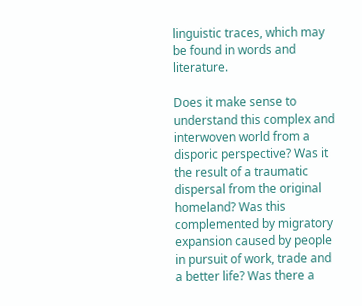linguistic traces, which may be found in words and literature.

Does it make sense to understand this complex and interwoven world from a disporic perspective? Was it the result of a traumatic dispersal from the original homeland? Was this complemented by migratory expansion caused by people in pursuit of work, trade and a better life? Was there a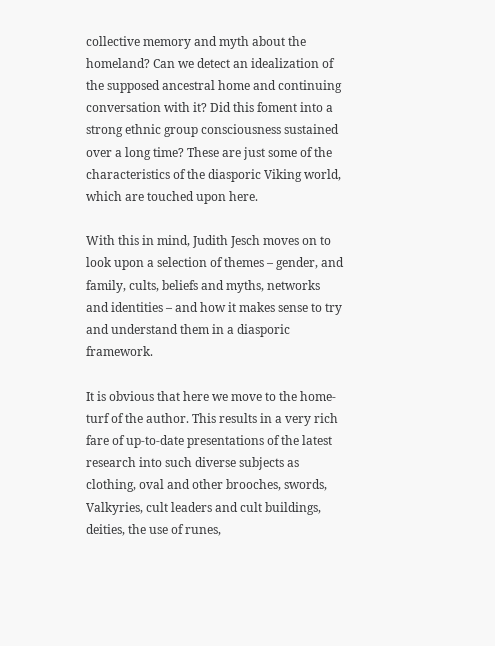collective memory and myth about the homeland? Can we detect an idealization of the supposed ancestral home and continuing conversation with it? Did this foment into a strong ethnic group consciousness sustained over a long time? These are just some of the characteristics of the diasporic Viking world, which are touched upon here.

With this in mind, Judith Jesch moves on to look upon a selection of themes – gender, and family, cults, beliefs and myths, networks and identities – and how it makes sense to try and understand them in a diasporic framework.

It is obvious that here we move to the home-turf of the author. This results in a very rich fare of up-to-date presentations of the latest research into such diverse subjects as clothing, oval and other brooches, swords, Valkyries, cult leaders and cult buildings, deities, the use of runes,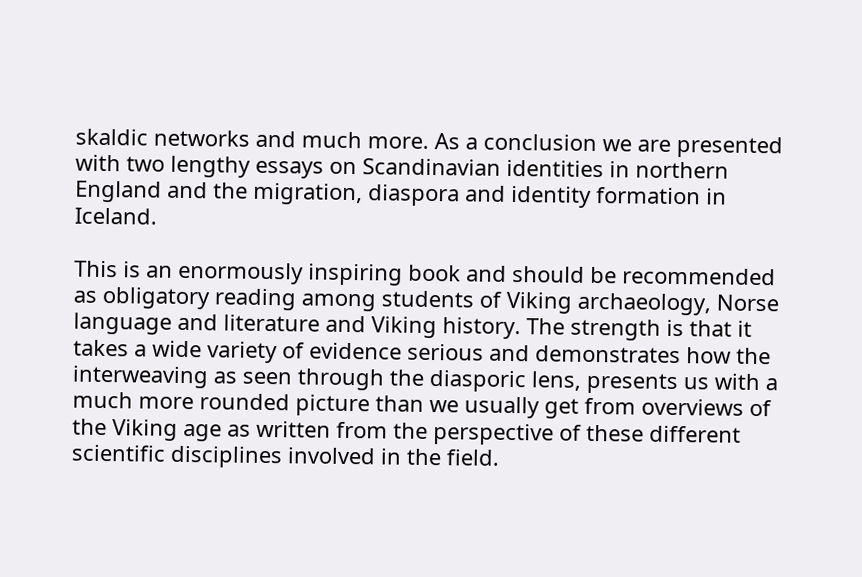skaldic networks and much more. As a conclusion we are presented with two lengthy essays on Scandinavian identities in northern England and the migration, diaspora and identity formation in Iceland.

This is an enormously inspiring book and should be recommended as obligatory reading among students of Viking archaeology, Norse language and literature and Viking history. The strength is that it takes a wide variety of evidence serious and demonstrates how the interweaving as seen through the diasporic lens, presents us with a much more rounded picture than we usually get from overviews of the Viking age as written from the perspective of these different scientific disciplines involved in the field.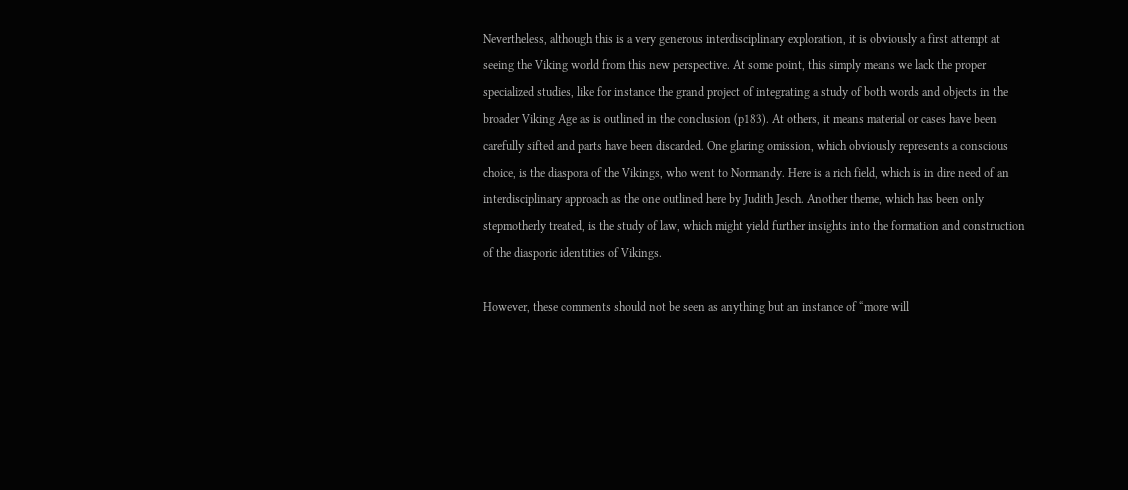Nevertheless, although this is a very generous interdisciplinary exploration, it is obviously a first attempt at seeing the Viking world from this new perspective. At some point, this simply means we lack the proper specialized studies, like for instance the grand project of integrating a study of both words and objects in the broader Viking Age as is outlined in the conclusion (p183). At others, it means material or cases have been carefully sifted and parts have been discarded. One glaring omission, which obviously represents a conscious choice, is the diaspora of the Vikings, who went to Normandy. Here is a rich field, which is in dire need of an interdisciplinary approach as the one outlined here by Judith Jesch. Another theme, which has been only stepmotherly treated, is the study of law, which might yield further insights into the formation and construction of the diasporic identities of Vikings.

However, these comments should not be seen as anything but an instance of “more will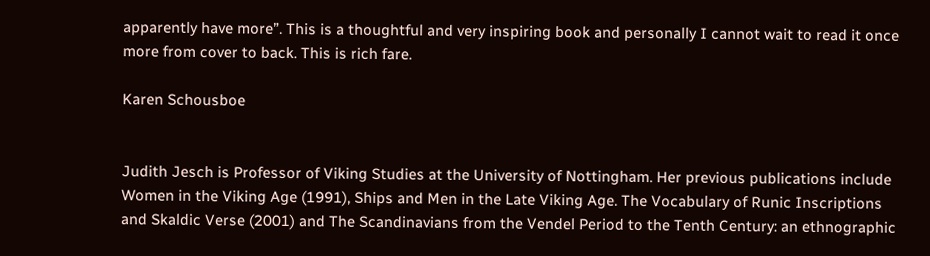apparently have more”. This is a thoughtful and very inspiring book and personally I cannot wait to read it once more from cover to back. This is rich fare.

Karen Schousboe


Judith Jesch is Professor of Viking Studies at the University of Nottingham. Her previous publications include Women in the Viking Age (1991), Ships and Men in the Late Viking Age. The Vocabulary of Runic Inscriptions and Skaldic Verse (2001) and The Scandinavians from the Vendel Period to the Tenth Century: an ethnographic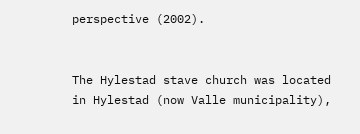perspective (2002).


The Hylestad stave church was located in Hylestad (now Valle municipality),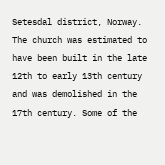Setesdal district, Norway. The church was estimated to have been built in the late 12th to early 13th century and was demolished in the 17th century. Some of the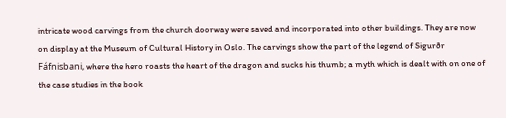intricate wood carvings from the church doorway were saved and incorporated into other buildings. They are now on display at the Museum of Cultural History in Oslo. The carvings show the part of the legend of Sigurðr Fáfnisbani, where the hero roasts the heart of the dragon and sucks his thumb; a myth which is dealt with on one of the case studies in the book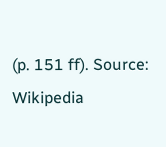(p. 151 ff). Source: Wikipedia